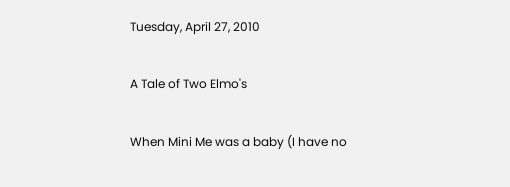Tuesday, April 27, 2010

A Tale of Two Elmo's

When Mini Me was a baby (I have no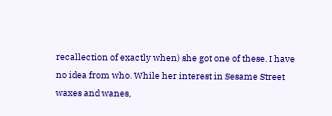recallection of exactly when) she got one of these. I have no idea from who. While her interest in Sesame Street waxes and wanes,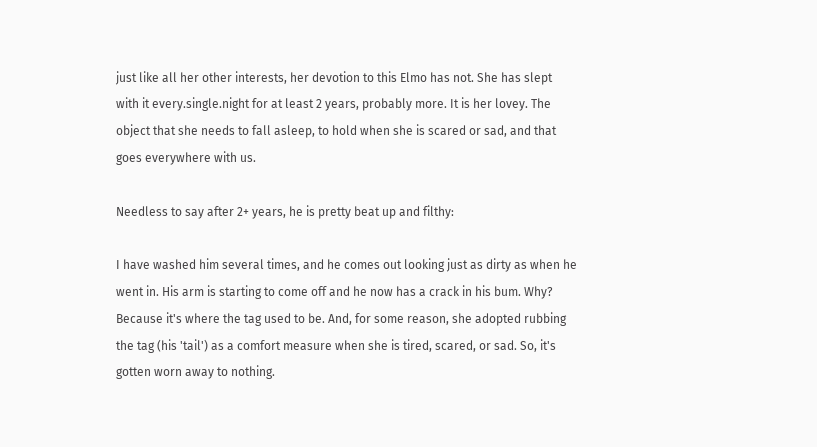just like all her other interests, her devotion to this Elmo has not. She has slept with it every.single.night for at least 2 years, probably more. It is her lovey. The object that she needs to fall asleep, to hold when she is scared or sad, and that goes everywhere with us.

Needless to say after 2+ years, he is pretty beat up and filthy:

I have washed him several times, and he comes out looking just as dirty as when he went in. His arm is starting to come off and he now has a crack in his bum. Why? Because it's where the tag used to be. And, for some reason, she adopted rubbing the tag (his 'tail') as a comfort measure when she is tired, scared, or sad. So, it's gotten worn away to nothing.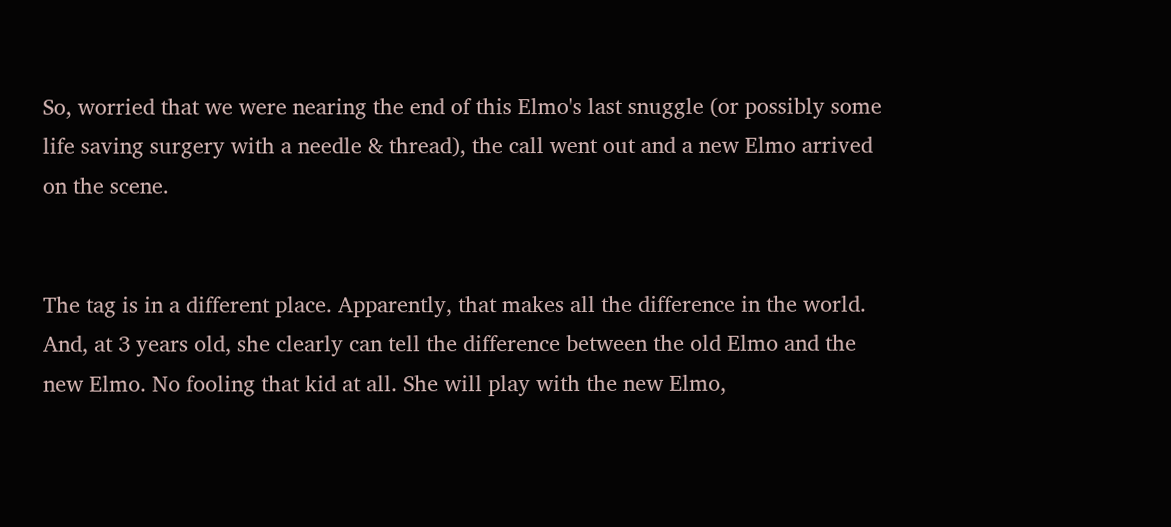So, worried that we were nearing the end of this Elmo's last snuggle (or possibly some life saving surgery with a needle & thread), the call went out and a new Elmo arrived on the scene.


The tag is in a different place. Apparently, that makes all the difference in the world. And, at 3 years old, she clearly can tell the difference between the old Elmo and the new Elmo. No fooling that kid at all. She will play with the new Elmo,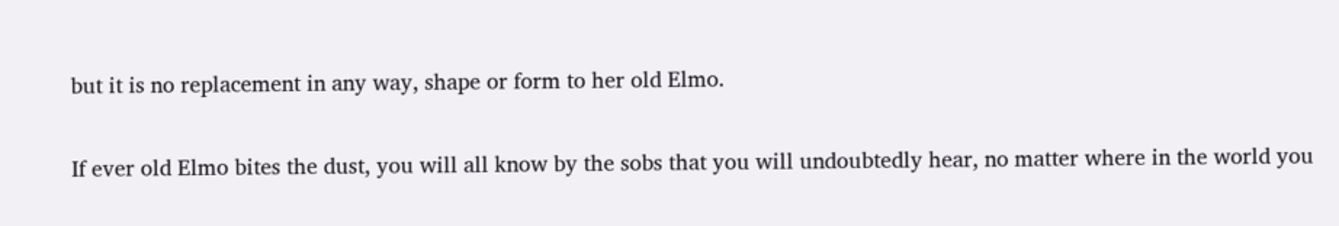but it is no replacement in any way, shape or form to her old Elmo.

If ever old Elmo bites the dust, you will all know by the sobs that you will undoubtedly hear, no matter where in the world you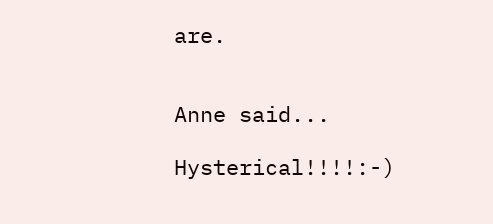are.


Anne said...

Hysterical!!!!:-)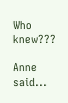Who knew???

Anne said...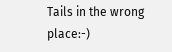Tails in the wrong place:-)